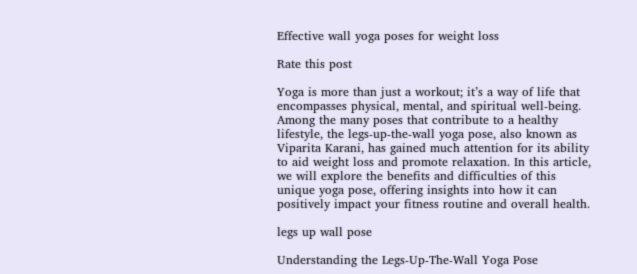Effective wall yoga poses for weight loss

Rate this post

Yoga is more than just a workout; it’s a way of life that encompasses physical, mental, and spiritual well-being. Among the many poses that contribute to a healthy lifestyle, the legs-up-the-wall yoga pose, also known as Viparita Karani, has gained much attention for its ability to aid weight loss and promote relaxation. In this article, we will explore the benefits and difficulties of this unique yoga pose, offering insights into how it can positively impact your fitness routine and overall health.

legs up wall pose

Understanding the Legs-Up-The-Wall Yoga Pose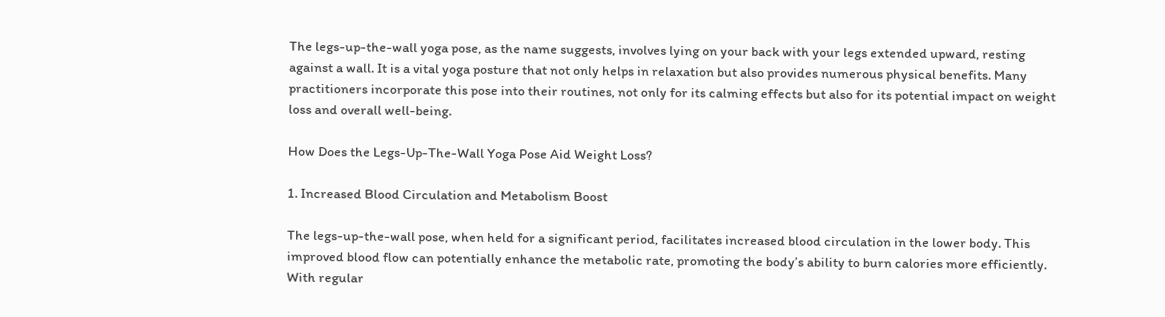The legs-up-the-wall yoga pose, as the name suggests, involves lying on your back with your legs extended upward, resting against a wall. It is a vital yoga posture that not only helps in relaxation but also provides numerous physical benefits. Many practitioners incorporate this pose into their routines, not only for its calming effects but also for its potential impact on weight loss and overall well-being.

How Does the Legs-Up-The-Wall Yoga Pose Aid Weight Loss?

1. Increased Blood Circulation and Metabolism Boost

The legs-up-the-wall pose, when held for a significant period, facilitates increased blood circulation in the lower body. This improved blood flow can potentially enhance the metabolic rate, promoting the body’s ability to burn calories more efficiently. With regular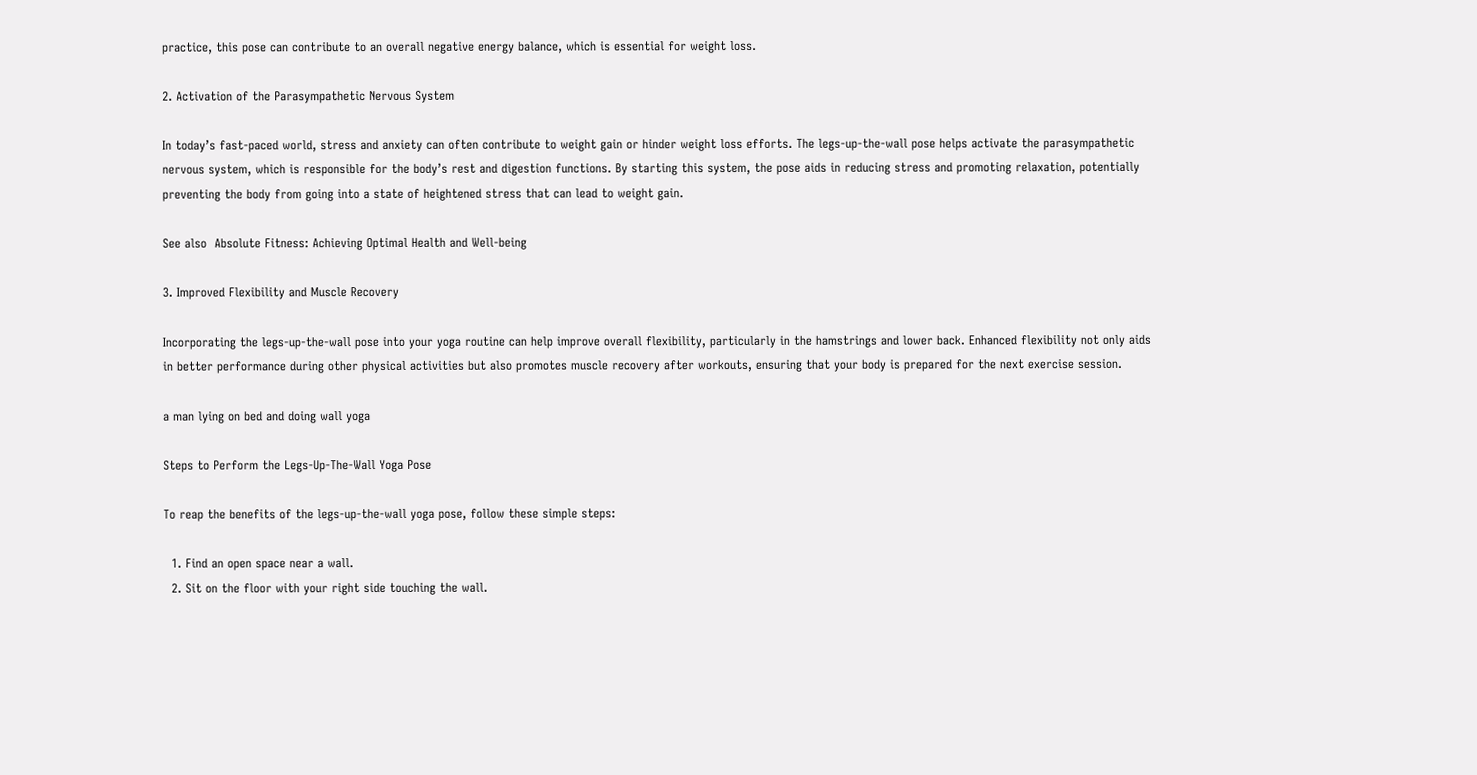practice, this pose can contribute to an overall negative energy balance, which is essential for weight loss.

2. Activation of the Parasympathetic Nervous System

In today’s fast-paced world, stress and anxiety can often contribute to weight gain or hinder weight loss efforts. The legs-up-the-wall pose helps activate the parasympathetic nervous system, which is responsible for the body’s rest and digestion functions. By starting this system, the pose aids in reducing stress and promoting relaxation, potentially preventing the body from going into a state of heightened stress that can lead to weight gain.

See also  Absolute Fitness: Achieving Optimal Health and Well-being

3. Improved Flexibility and Muscle Recovery

Incorporating the legs-up-the-wall pose into your yoga routine can help improve overall flexibility, particularly in the hamstrings and lower back. Enhanced flexibility not only aids in better performance during other physical activities but also promotes muscle recovery after workouts, ensuring that your body is prepared for the next exercise session.

a man lying on bed and doing wall yoga

Steps to Perform the Legs-Up-The-Wall Yoga Pose

To reap the benefits of the legs-up-the-wall yoga pose, follow these simple steps:

  1. Find an open space near a wall.
  2. Sit on the floor with your right side touching the wall.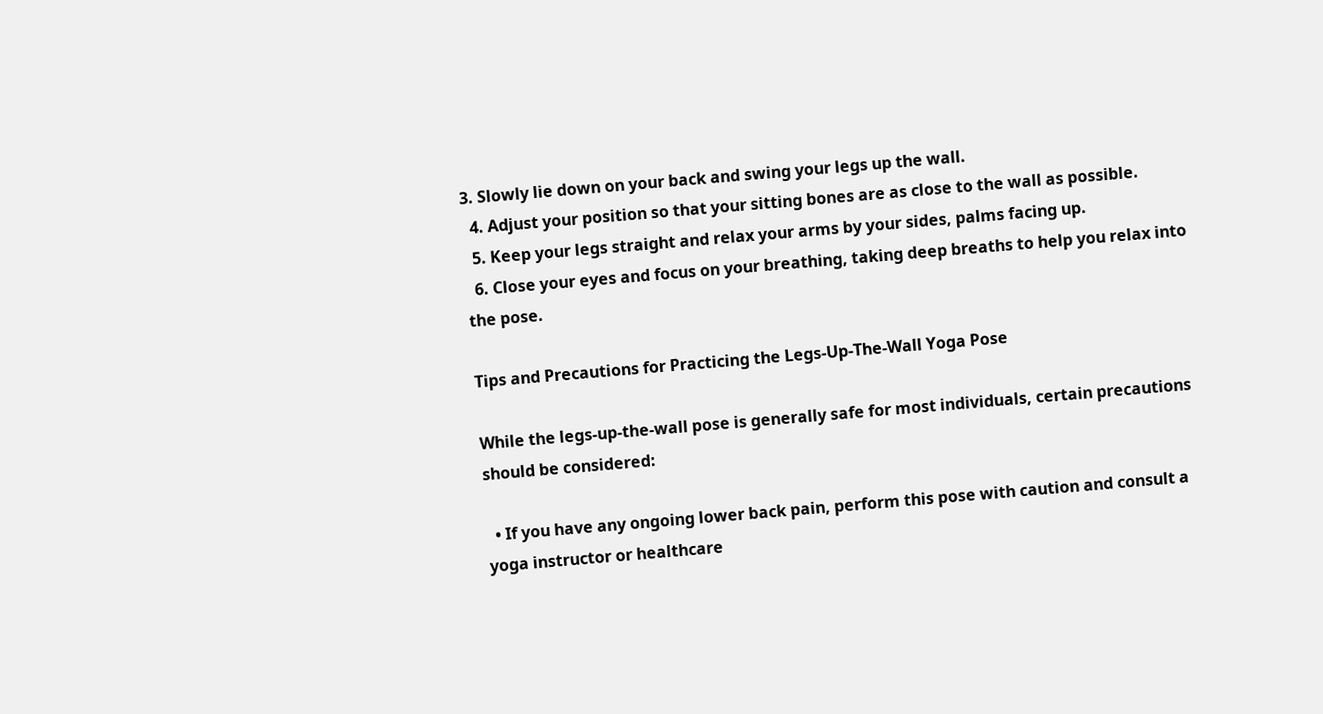3. Slowly lie down on your back and swing your legs up the wall.
  4. Adjust your position so that your sitting bones are as close to the wall as possible.
  5. Keep your legs straight and relax your arms by your sides, palms facing up.
  6. Close your eyes and focus on your breathing, taking deep breaths to help you relax into the pose.

Tips and Precautions for Practicing the Legs-Up-The-Wall Yoga Pose

While the legs-up-the-wall pose is generally safe for most individuals, certain precautions should be considered:

  • If you have any ongoing lower back pain, perform this pose with caution and consult a yoga instructor or healthcare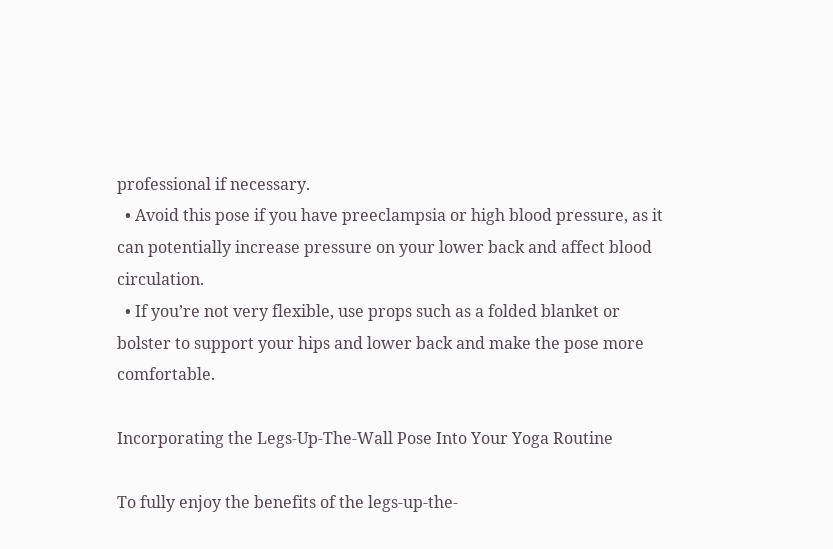professional if necessary.
  • Avoid this pose if you have preeclampsia or high blood pressure, as it can potentially increase pressure on your lower back and affect blood circulation.
  • If you’re not very flexible, use props such as a folded blanket or bolster to support your hips and lower back and make the pose more comfortable.

Incorporating the Legs-Up-The-Wall Pose Into Your Yoga Routine

To fully enjoy the benefits of the legs-up-the-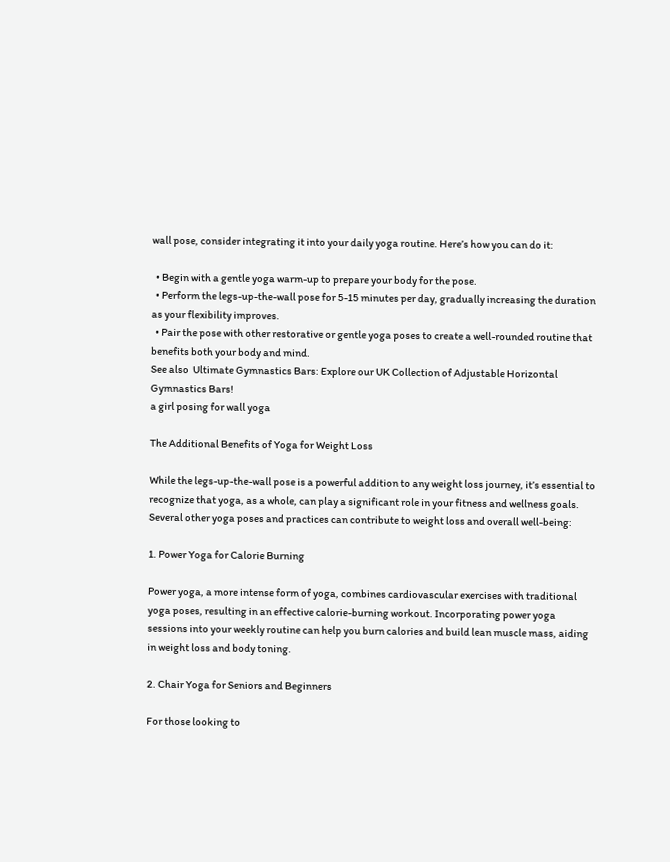wall pose, consider integrating it into your daily yoga routine. Here’s how you can do it:

  • Begin with a gentle yoga warm-up to prepare your body for the pose.
  • Perform the legs-up-the-wall pose for 5-15 minutes per day, gradually increasing the duration as your flexibility improves.
  • Pair the pose with other restorative or gentle yoga poses to create a well-rounded routine that benefits both your body and mind.
See also  Ultimate Gymnastics Bars: Explore our UK Collection of Adjustable Horizontal Gymnastics Bars!
a girl posing for wall yoga

The Additional Benefits of Yoga for Weight Loss

While the legs-up-the-wall pose is a powerful addition to any weight loss journey, it’s essential to recognize that yoga, as a whole, can play a significant role in your fitness and wellness goals. Several other yoga poses and practices can contribute to weight loss and overall well-being:

1. Power Yoga for Calorie Burning

Power yoga, a more intense form of yoga, combines cardiovascular exercises with traditional yoga poses, resulting in an effective calorie-burning workout. Incorporating power yoga sessions into your weekly routine can help you burn calories and build lean muscle mass, aiding in weight loss and body toning.

2. Chair Yoga for Seniors and Beginners

For those looking to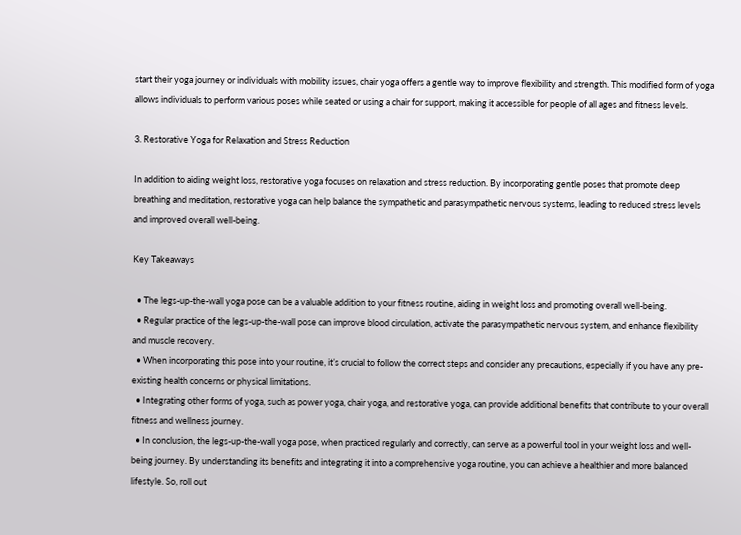start their yoga journey or individuals with mobility issues, chair yoga offers a gentle way to improve flexibility and strength. This modified form of yoga allows individuals to perform various poses while seated or using a chair for support, making it accessible for people of all ages and fitness levels.

3. Restorative Yoga for Relaxation and Stress Reduction

In addition to aiding weight loss, restorative yoga focuses on relaxation and stress reduction. By incorporating gentle poses that promote deep breathing and meditation, restorative yoga can help balance the sympathetic and parasympathetic nervous systems, leading to reduced stress levels and improved overall well-being.

Key Takeaways

  • The legs-up-the-wall yoga pose can be a valuable addition to your fitness routine, aiding in weight loss and promoting overall well-being.
  • Regular practice of the legs-up-the-wall pose can improve blood circulation, activate the parasympathetic nervous system, and enhance flexibility and muscle recovery.
  • When incorporating this pose into your routine, it’s crucial to follow the correct steps and consider any precautions, especially if you have any pre-existing health concerns or physical limitations.
  • Integrating other forms of yoga, such as power yoga, chair yoga, and restorative yoga, can provide additional benefits that contribute to your overall fitness and wellness journey.
  • In conclusion, the legs-up-the-wall yoga pose, when practiced regularly and correctly, can serve as a powerful tool in your weight loss and well-being journey. By understanding its benefits and integrating it into a comprehensive yoga routine, you can achieve a healthier and more balanced lifestyle. So, roll out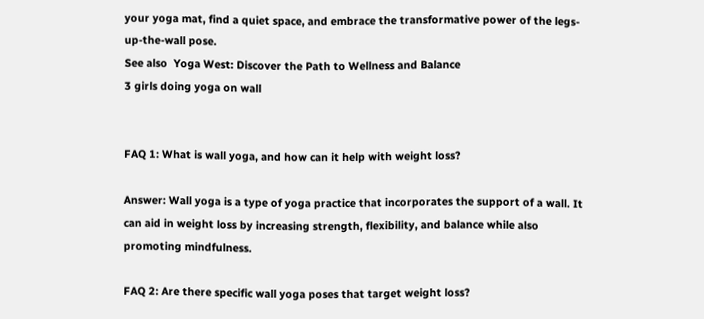your yoga mat, find a quiet space, and embrace the transformative power of the legs-up-the-wall pose.
See also  Yoga West: Discover the Path to Wellness and Balance
3 girls doing yoga on wall


FAQ 1: What is wall yoga, and how can it help with weight loss?

Answer: Wall yoga is a type of yoga practice that incorporates the support of a wall. It can aid in weight loss by increasing strength, flexibility, and balance while also promoting mindfulness.

FAQ 2: Are there specific wall yoga poses that target weight loss?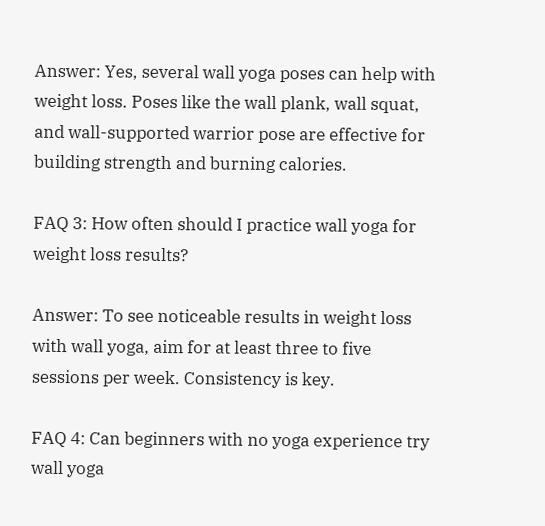Answer: Yes, several wall yoga poses can help with weight loss. Poses like the wall plank, wall squat, and wall-supported warrior pose are effective for building strength and burning calories.

FAQ 3: How often should I practice wall yoga for weight loss results?

Answer: To see noticeable results in weight loss with wall yoga, aim for at least three to five sessions per week. Consistency is key.

FAQ 4: Can beginners with no yoga experience try wall yoga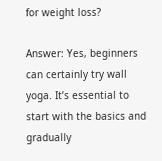for weight loss?

Answer: Yes, beginners can certainly try wall yoga. It’s essential to start with the basics and gradually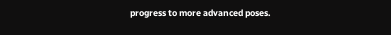progress to more advanced poses.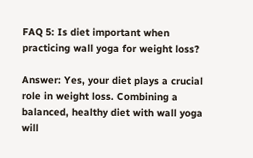FAQ 5: Is diet important when practicing wall yoga for weight loss?

Answer: Yes, your diet plays a crucial role in weight loss. Combining a balanced, healthy diet with wall yoga will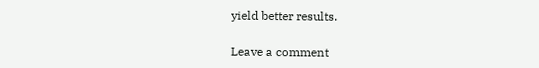yield better results.

Leave a comment